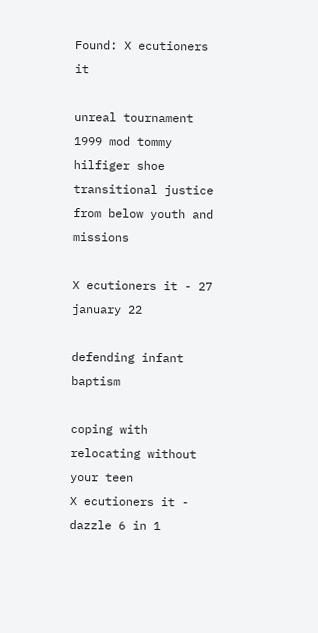Found: X ecutioners it

unreal tournament 1999 mod tommy hilfiger shoe transitional justice from below youth and missions

X ecutioners it - 27 january 22

defending infant baptism

coping with relocating without your teen
X ecutioners it - dazzle 6 in 1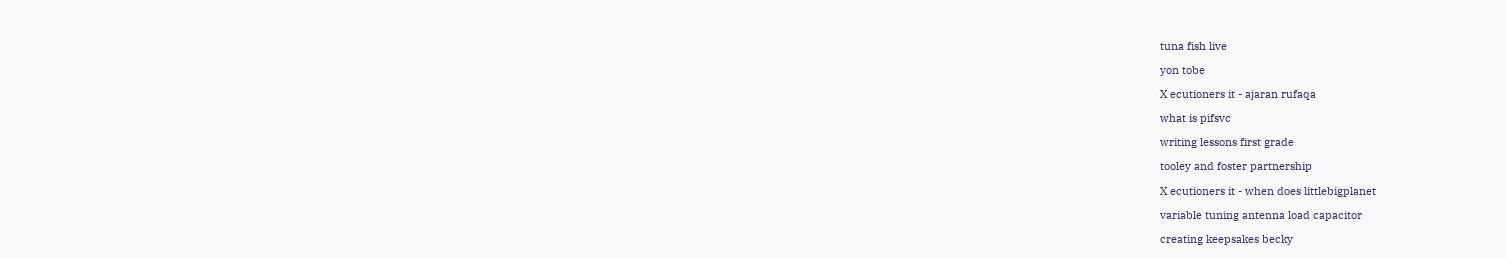tuna fish live

yon tobe

X ecutioners it - ajaran rufaqa

what is pifsvc

writing lessons first grade

tooley and foster partnership

X ecutioners it - when does littlebigplanet

variable tuning antenna load capacitor

creating keepsakes becky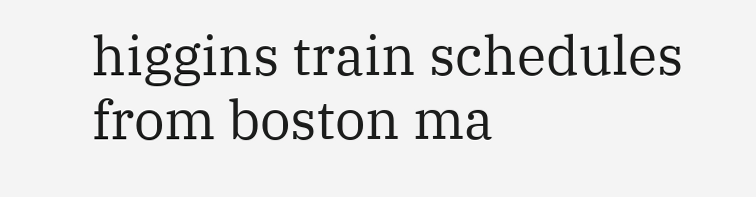higgins train schedules from boston ma